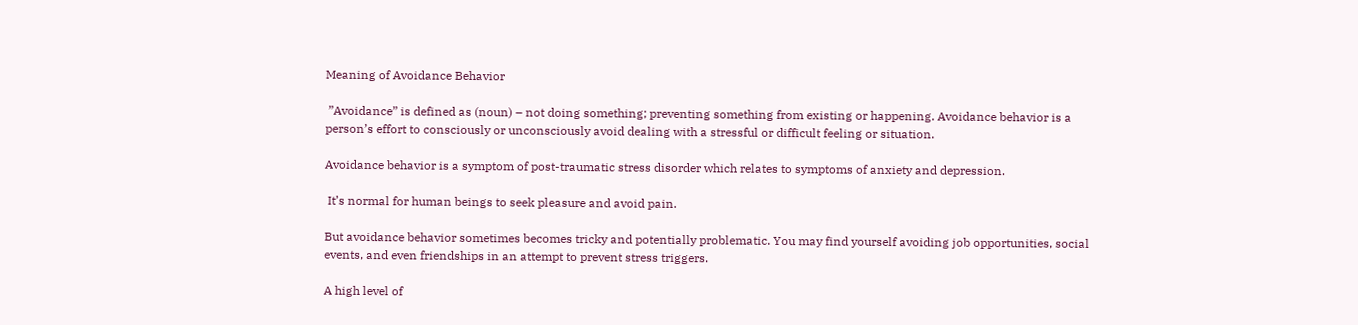Meaning of Avoidance Behavior

 ”Avoidance” is defined as (noun) – not doing something; preventing something from existing or happening. Avoidance behavior is a person’s effort to consciously or unconsciously avoid dealing with a stressful or difficult feeling or situation.

Avoidance behavior is a symptom of post-traumatic stress disorder which relates to symptoms of anxiety and depression.

 It’s normal for human beings to seek pleasure and avoid pain.

But avoidance behavior sometimes becomes tricky and potentially problematic. You may find yourself avoiding job opportunities, social events, and even friendships in an attempt to prevent stress triggers.

A high level of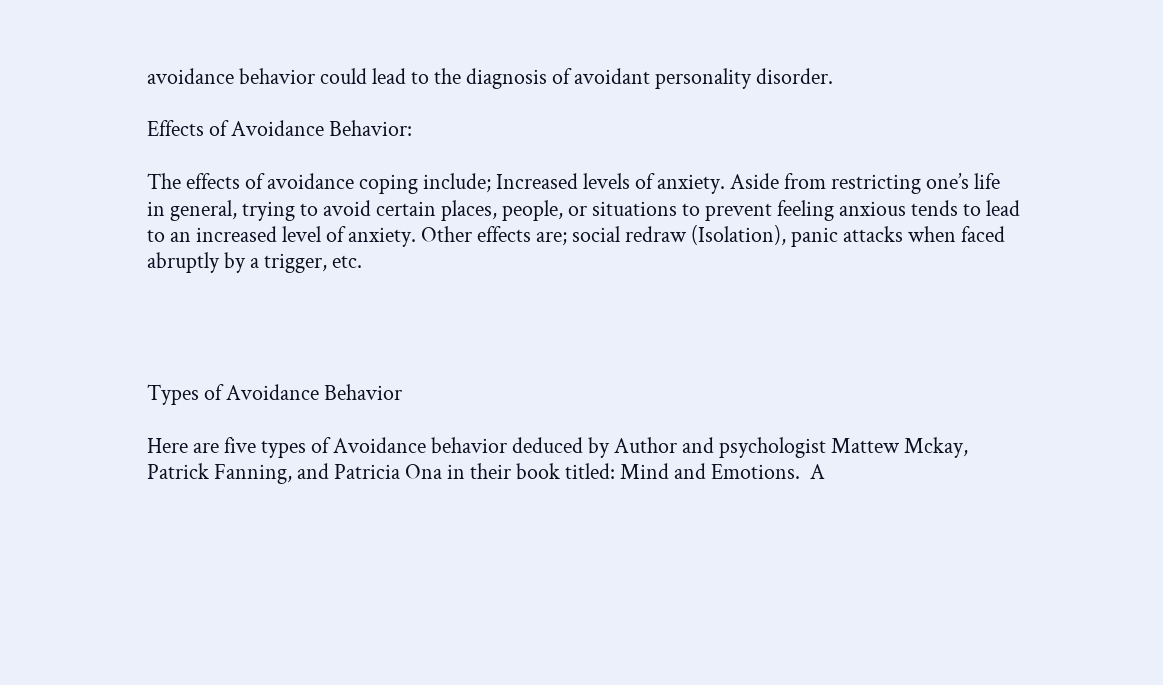avoidance behavior could lead to the diagnosis of avoidant personality disorder.

Effects of Avoidance Behavior:

The effects of avoidance coping include; Increased levels of anxiety. Aside from restricting one’s life in general, trying to avoid certain places, people, or situations to prevent feeling anxious tends to lead to an increased level of anxiety. Other effects are; social redraw (Isolation), panic attacks when faced abruptly by a trigger, etc.




Types of Avoidance Behavior

Here are five types of Avoidance behavior deduced by Author and psychologist Mattew Mckay, Patrick Fanning, and Patricia Ona in their book titled: Mind and Emotions.  A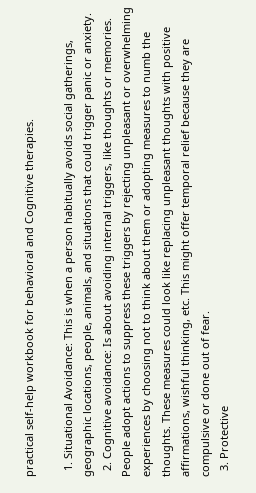practical self-help workbook for behavioral and Cognitive therapies.

  1. Situational Avoidance: This is when a person habitually avoids social gatherings, geographic locations, people, animals, and situations that could trigger panic or anxiety.
  2. Cognitive avoidance: Is about avoiding internal triggers, like thoughts or memories. People adopt actions to suppress these triggers by rejecting unpleasant or overwhelming experiences by choosing not to think about them or adopting measures to numb the thoughts. These measures could look like replacing unpleasant thoughts with positive affirmations, wishful thinking, etc. This might offer temporal relief because they are compulsive or done out of fear.
  3. Protective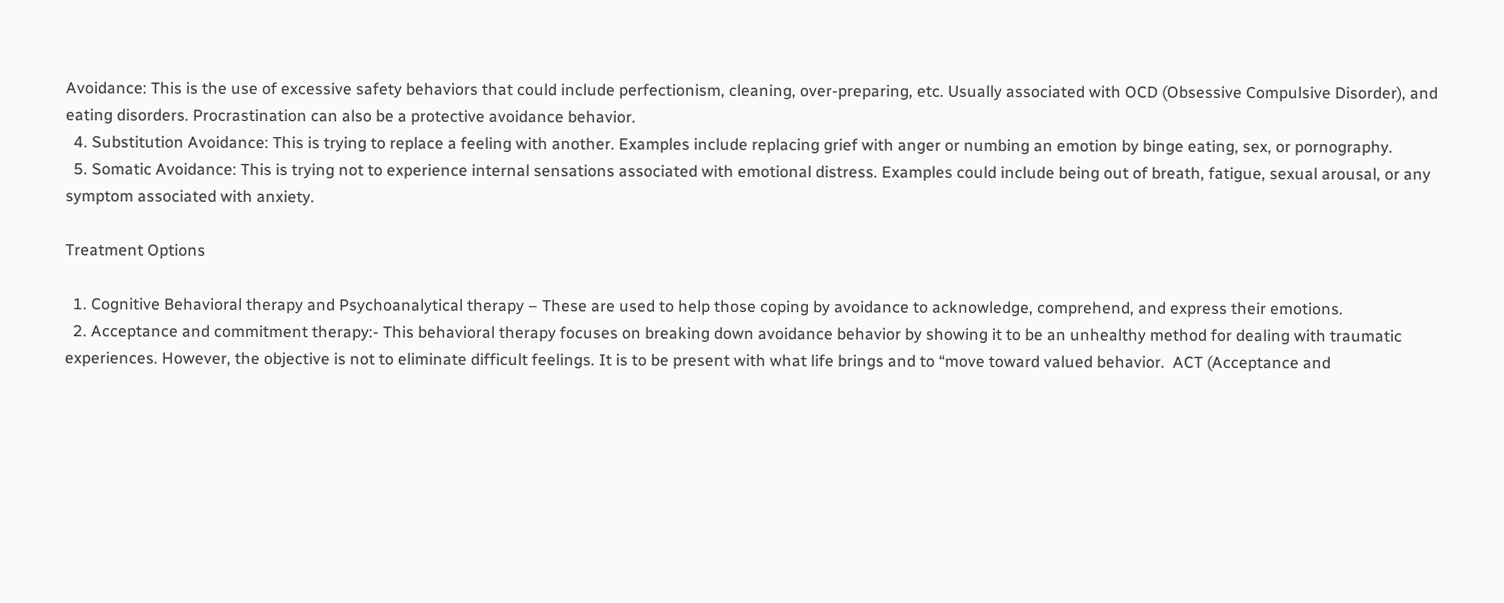Avoidance: This is the use of excessive safety behaviors that could include perfectionism, cleaning, over-preparing, etc. Usually associated with OCD (Obsessive Compulsive Disorder), and eating disorders. Procrastination can also be a protective avoidance behavior.
  4. Substitution Avoidance: This is trying to replace a feeling with another. Examples include replacing grief with anger or numbing an emotion by binge eating, sex, or pornography.
  5. Somatic Avoidance: This is trying not to experience internal sensations associated with emotional distress. Examples could include being out of breath, fatigue, sexual arousal, or any symptom associated with anxiety.

Treatment Options

  1. Cognitive Behavioral therapy and Psychoanalytical therapy – These are used to help those coping by avoidance to acknowledge, comprehend, and express their emotions.
  2. Acceptance and commitment therapy:- This behavioral therapy focuses on breaking down avoidance behavior by showing it to be an unhealthy method for dealing with traumatic experiences. However, the objective is not to eliminate difficult feelings. It is to be present with what life brings and to “move toward valued behavior.  ACT (Acceptance and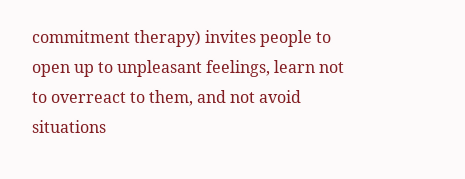commitment therapy) invites people to open up to unpleasant feelings, learn not to overreact to them, and not avoid situations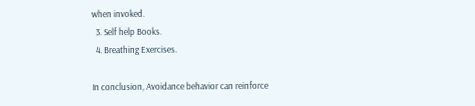when invoked.
  3. Self help Books.
  4. Breathing Exercises.

In conclusion, Avoidance behavior can reinforce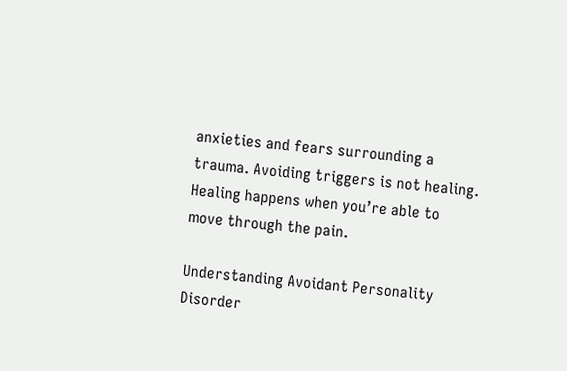anxieties and fears surrounding a trauma. Avoiding triggers is not healing. Healing happens when you’re able to move through the pain.

Understanding Avoidant Personality Disorder